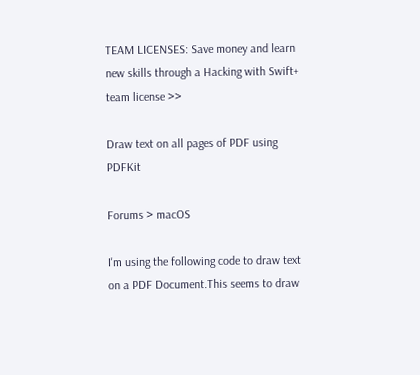TEAM LICENSES: Save money and learn new skills through a Hacking with Swift+ team license >>

Draw text on all pages of PDF using PDFKit

Forums > macOS

I'm using the following code to draw text on a PDF Document.This seems to draw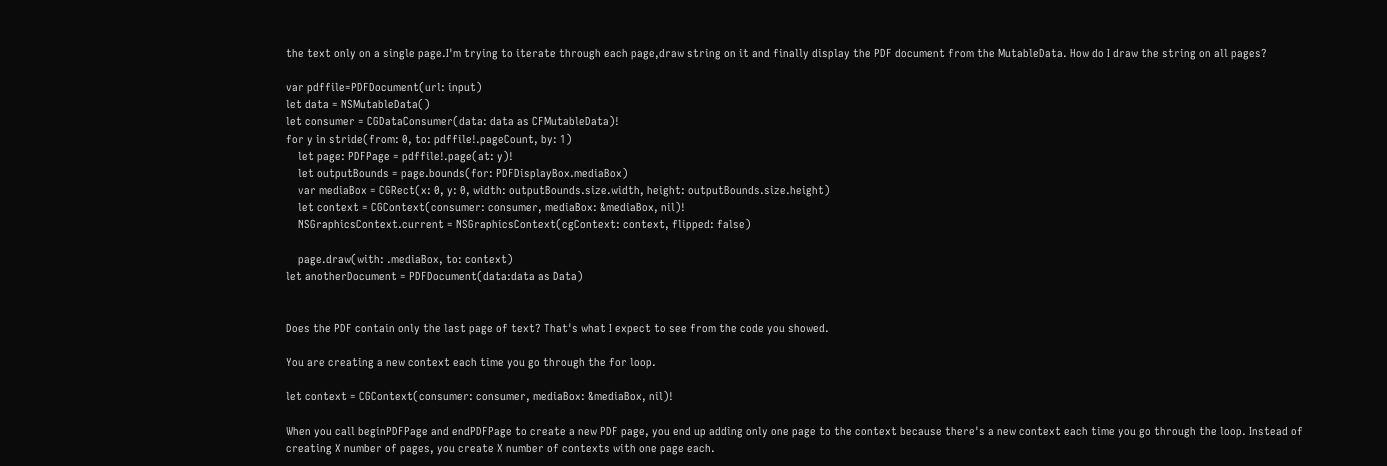the text only on a single page.I'm trying to iterate through each page,draw string on it and finally display the PDF document from the MutableData. How do I draw the string on all pages?

var pdffile=PDFDocument(url: input)
let data = NSMutableData()
let consumer = CGDataConsumer(data: data as CFMutableData)!
for y in stride(from: 0, to: pdffile!.pageCount, by: 1)
    let page: PDFPage = pdffile!.page(at: y)!
    let outputBounds = page.bounds(for: PDFDisplayBox.mediaBox)
    var mediaBox = CGRect(x: 0, y: 0, width: outputBounds.size.width, height: outputBounds.size.height)
    let context = CGContext(consumer: consumer, mediaBox: &mediaBox, nil)!
    NSGraphicsContext.current = NSGraphicsContext(cgContext: context, flipped: false)

    page.draw(with: .mediaBox, to: context)
let anotherDocument = PDFDocument(data:data as Data)


Does the PDF contain only the last page of text? That's what I expect to see from the code you showed.

You are creating a new context each time you go through the for loop.

let context = CGContext(consumer: consumer, mediaBox: &mediaBox, nil)!

When you call beginPDFPage and endPDFPage to create a new PDF page, you end up adding only one page to the context because there's a new context each time you go through the loop. Instead of creating X number of pages, you create X number of contexts with one page each.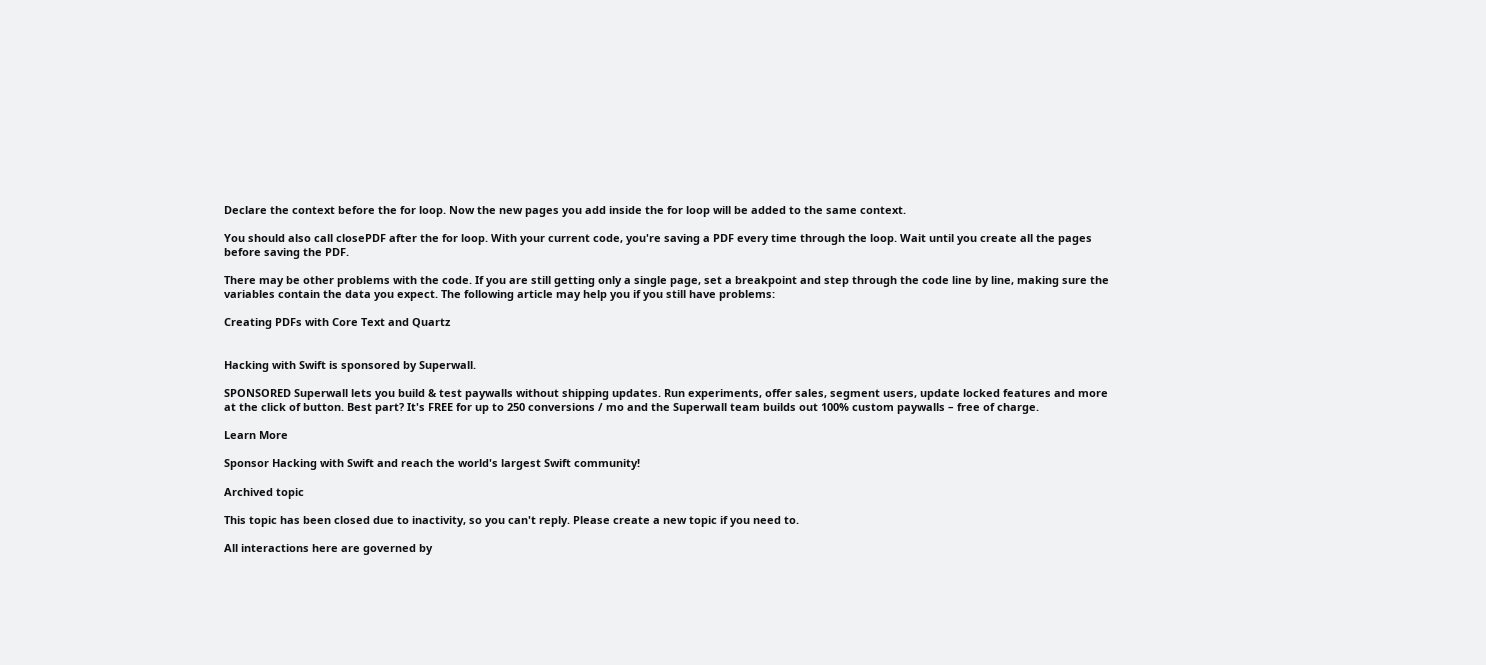Declare the context before the for loop. Now the new pages you add inside the for loop will be added to the same context.

You should also call closePDF after the for loop. With your current code, you're saving a PDF every time through the loop. Wait until you create all the pages before saving the PDF.

There may be other problems with the code. If you are still getting only a single page, set a breakpoint and step through the code line by line, making sure the variables contain the data you expect. The following article may help you if you still have problems:

Creating PDFs with Core Text and Quartz


Hacking with Swift is sponsored by Superwall.

SPONSORED Superwall lets you build & test paywalls without shipping updates. Run experiments, offer sales, segment users, update locked features and more at the click of button. Best part? It's FREE for up to 250 conversions / mo and the Superwall team builds out 100% custom paywalls – free of charge.

Learn More

Sponsor Hacking with Swift and reach the world's largest Swift community!

Archived topic

This topic has been closed due to inactivity, so you can't reply. Please create a new topic if you need to.

All interactions here are governed by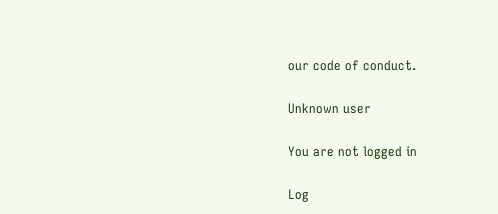our code of conduct.

Unknown user

You are not logged in

Log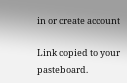in or create account

Link copied to your pasteboard.